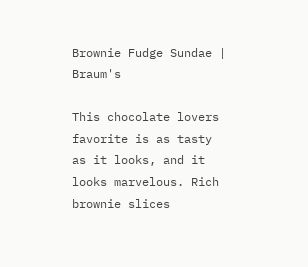Brownie Fudge Sundae | Braum's

This chocolate lovers favorite is as tasty as it looks, and it looks marvelous. Rich brownie slices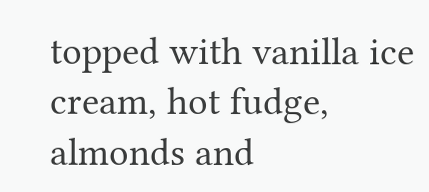topped with vanilla ice cream, hot fudge, almonds and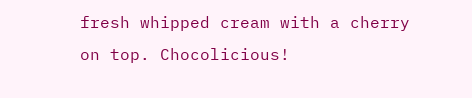fresh whipped cream with a cherry on top. Chocolicious!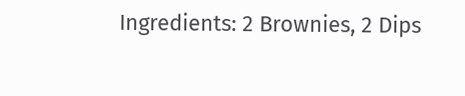Ingredients: 2 Brownies, 2 Dips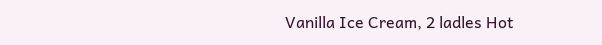Vanilla Ice Cream, 2 ladles Hot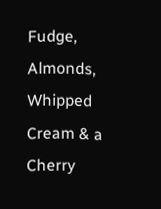Fudge, Almonds, Whipped Cream & a Cherry